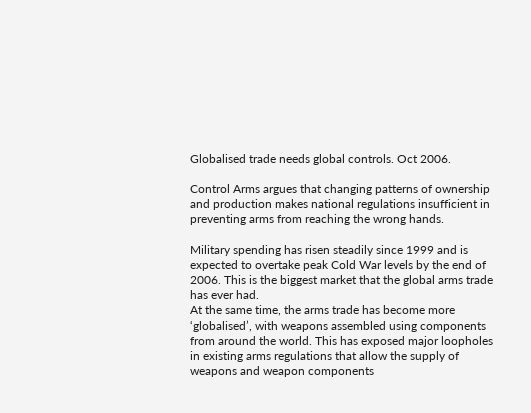Globalised trade needs global controls. Oct 2006.

Control Arms argues that changing patterns of ownership and production makes national regulations insufficient in preventing arms from reaching the wrong hands.

Military spending has risen steadily since 1999 and is expected to overtake peak Cold War levels by the end of 2006. This is the biggest market that the global arms trade has ever had.
At the same time, the arms trade has become more ‘globalised’, with weapons assembled using components from around the world. This has exposed major loopholes in existing arms regulations that allow the supply of weapons and weapon components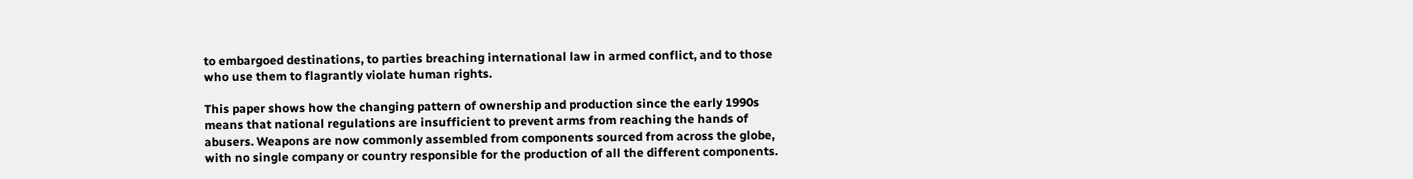to embargoed destinations, to parties breaching international law in armed conflict, and to those who use them to flagrantly violate human rights.

This paper shows how the changing pattern of ownership and production since the early 1990s means that national regulations are insufficient to prevent arms from reaching the hands of abusers. Weapons are now commonly assembled from components sourced from across the globe, with no single company or country responsible for the production of all the different components.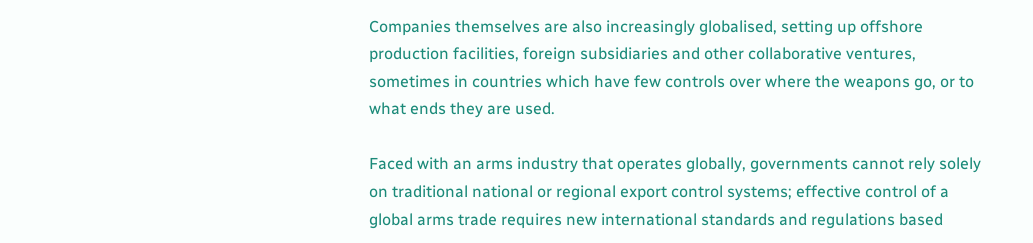Companies themselves are also increasingly globalised, setting up offshore production facilities, foreign subsidiaries and other collaborative ventures, sometimes in countries which have few controls over where the weapons go, or to what ends they are used.

Faced with an arms industry that operates globally, governments cannot rely solely on traditional national or regional export control systems; effective control of a global arms trade requires new international standards and regulations based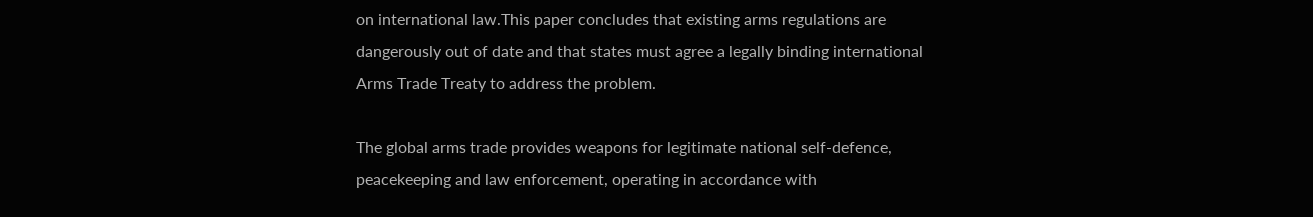on international law.This paper concludes that existing arms regulations are dangerously out of date and that states must agree a legally binding international Arms Trade Treaty to address the problem.

The global arms trade provides weapons for legitimate national self-defence, peacekeeping and law enforcement, operating in accordance with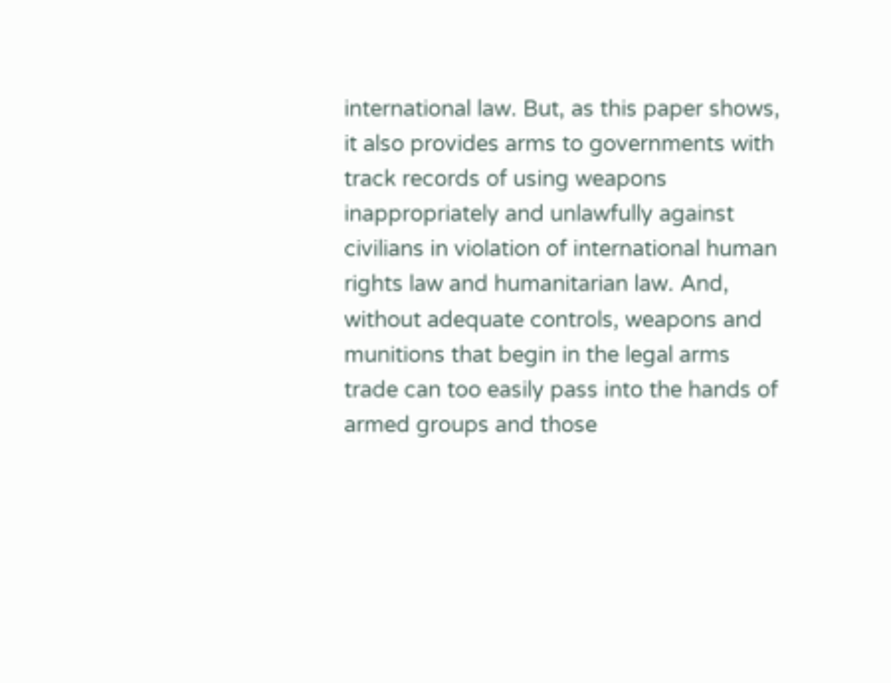international law. But, as this paper shows, it also provides arms to governments with track records of using weapons inappropriately and unlawfully against civilians in violation of international human rights law and humanitarian law. And, without adequate controls, weapons and munitions that begin in the legal arms trade can too easily pass into the hands of armed groups and those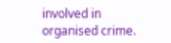involved in organised crime.